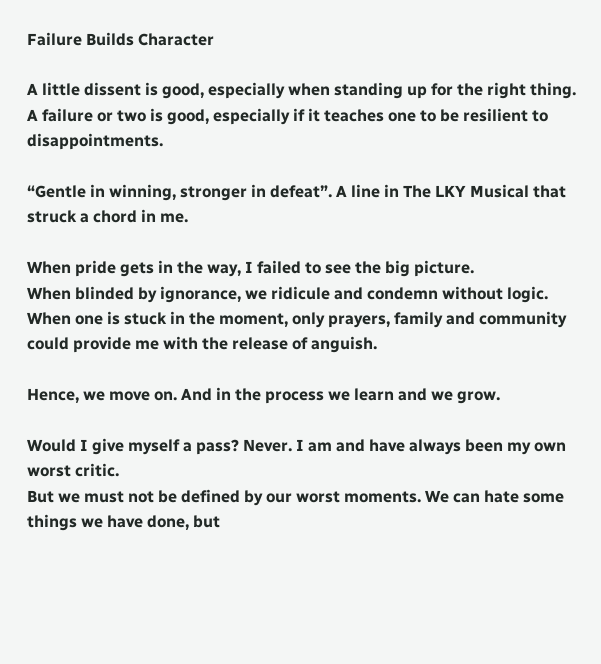Failure Builds Character

A little dissent is good, especially when standing up for the right thing. A failure or two is good, especially if it teaches one to be resilient to disappointments.

“Gentle in winning, stronger in defeat”. A line in The LKY Musical that struck a chord in me.

When pride gets in the way, I failed to see the big picture.
When blinded by ignorance, we ridicule and condemn without logic.
When one is stuck in the moment, only prayers, family and community could provide me with the release of anguish.

Hence, we move on. And in the process we learn and we grow.

Would I give myself a pass? Never. I am and have always been my own worst critic.
But we must not be defined by our worst moments. We can hate some things we have done, but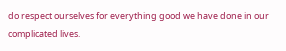do respect ourselves for everything good we have done in our complicated lives.